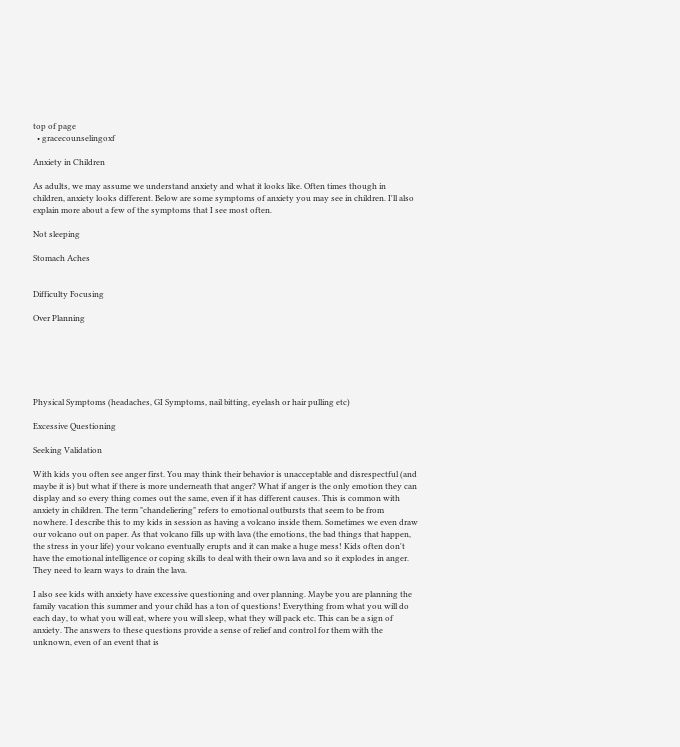top of page
  • gracecounselingoxf

Anxiety in Children

As adults, we may assume we understand anxiety and what it looks like. Often times though in children, anxiety looks different. Below are some symptoms of anxiety you may see in children. I'll also explain more about a few of the symptoms that I see most often.

Not sleeping

Stomach Aches


Difficulty Focusing

Over Planning






Physical Symptoms (headaches, GI Symptoms, nail bitting, eyelash or hair pulling etc)

Excessive Questioning

Seeking Validation

With kids you often see anger first. You may think their behavior is unacceptable and disrespectful (and maybe it is) but what if there is more underneath that anger? What if anger is the only emotion they can display and so every thing comes out the same, even if it has different causes. This is common with anxiety in children. The term "chandeliering" refers to emotional outbursts that seem to be from nowhere. I describe this to my kids in session as having a volcano inside them. Sometimes we even draw our volcano out on paper. As that volcano fills up with lava (the emotions, the bad things that happen, the stress in your life) your volcano eventually erupts and it can make a huge mess! Kids often don't have the emotional intelligence or coping skills to deal with their own lava and so it explodes in anger. They need to learn ways to drain the lava.

I also see kids with anxiety have excessive questioning and over planning. Maybe you are planning the family vacation this summer and your child has a ton of questions! Everything from what you will do each day, to what you will eat, where you will sleep, what they will pack etc. This can be a sign of anxiety. The answers to these questions provide a sense of relief and control for them with the unknown, even of an event that is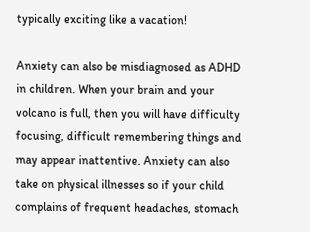typically exciting like a vacation!

Anxiety can also be misdiagnosed as ADHD in children. When your brain and your volcano is full, then you will have difficulty focusing, difficult remembering things and may appear inattentive. Anxiety can also take on physical illnesses so if your child complains of frequent headaches, stomach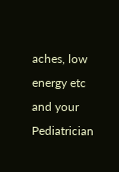aches, low energy etc and your Pediatrician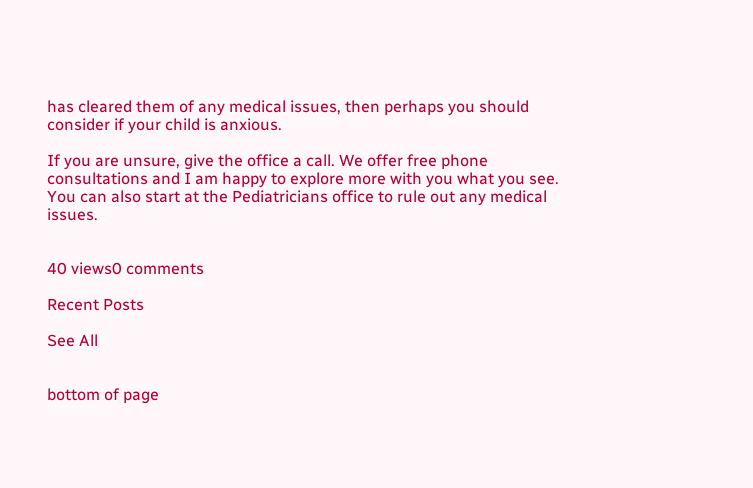has cleared them of any medical issues, then perhaps you should consider if your child is anxious.

If you are unsure, give the office a call. We offer free phone consultations and I am happy to explore more with you what you see. You can also start at the Pediatricians office to rule out any medical issues.


40 views0 comments

Recent Posts

See All


bottom of page